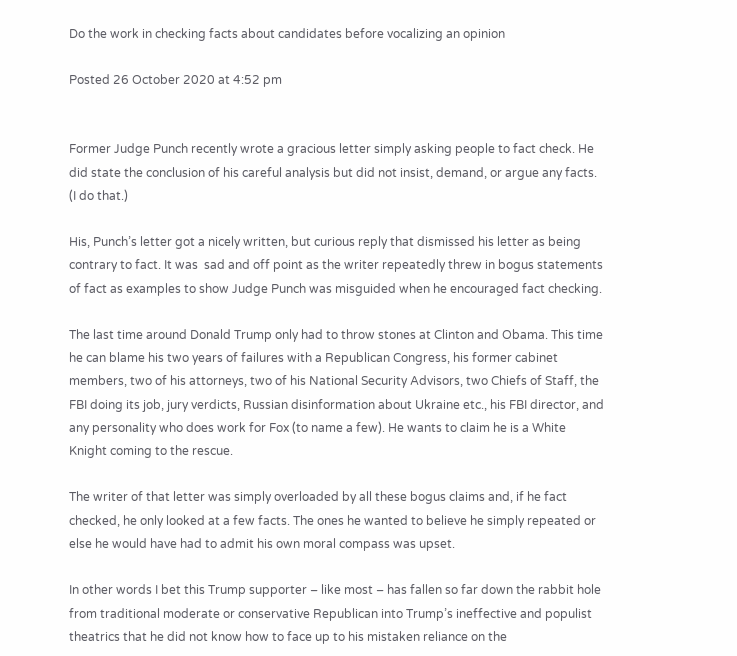Do the work in checking facts about candidates before vocalizing an opinion

Posted 26 October 2020 at 4:52 pm


Former Judge Punch recently wrote a gracious letter simply asking people to fact check. He did state the conclusion of his careful analysis but did not insist, demand, or argue any facts. (I do that.)

His, Punch’s letter got a nicely written, but curious reply that dismissed his letter as being contrary to fact. It was  sad and off point as the writer repeatedly threw in bogus statements of fact as examples to show Judge Punch was misguided when he encouraged fact checking.

The last time around Donald Trump only had to throw stones at Clinton and Obama. This time he can blame his two years of failures with a Republican Congress, his former cabinet members, two of his attorneys, two of his National Security Advisors, two Chiefs of Staff, the FBI doing its job, jury verdicts, Russian disinformation about Ukraine etc., his FBI director, and any personality who does work for Fox (to name a few). He wants to claim he is a White Knight coming to the rescue.

The writer of that letter was simply overloaded by all these bogus claims and, if he fact checked, he only looked at a few facts. The ones he wanted to believe he simply repeated or else he would have had to admit his own moral compass was upset.

In other words I bet this Trump supporter – like most – has fallen so far down the rabbit hole from traditional moderate or conservative Republican into Trump’s ineffective and populist theatrics that he did not know how to face up to his mistaken reliance on the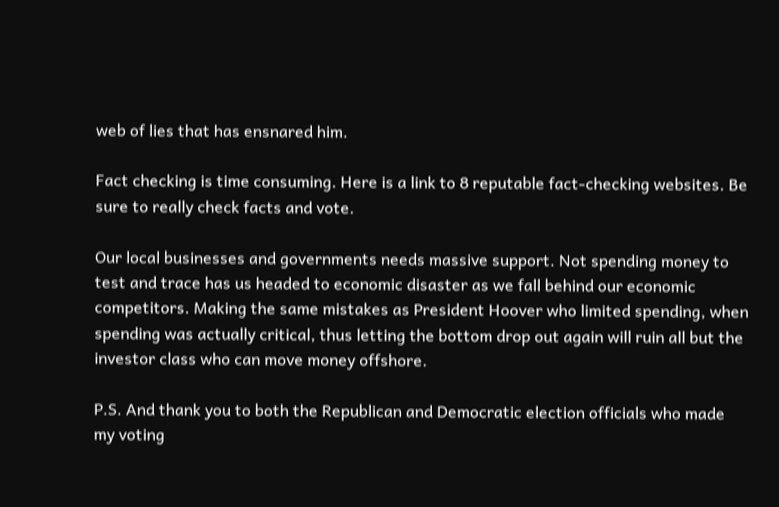web of lies that has ensnared him.

Fact checking is time consuming. Here is a link to 8 reputable fact-checking websites. Be sure to really check facts and vote.

Our local businesses and governments needs massive support. Not spending money to test and trace has us headed to economic disaster as we fall behind our economic competitors. Making the same mistakes as President Hoover who limited spending, when spending was actually critical, thus letting the bottom drop out again will ruin all but the investor class who can move money offshore.

P.S. And thank you to both the Republican and Democratic election officials who made my voting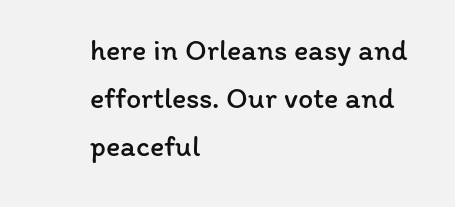here in Orleans easy and effortless. Our vote and peaceful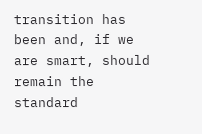transition has been and, if we are smart, should remain the standard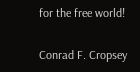for the free world!

Conrad F. Cropsey